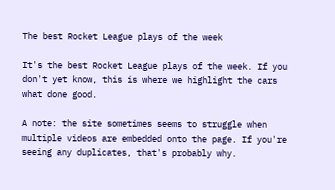The best Rocket League plays of the week

It's the best Rocket League plays of the week. If you don't yet know, this is where we highlight the cars what done good.

A note: the site sometimes seems to struggle when multiple videos are embedded onto the page. If you're seeing any duplicates, that's probably why.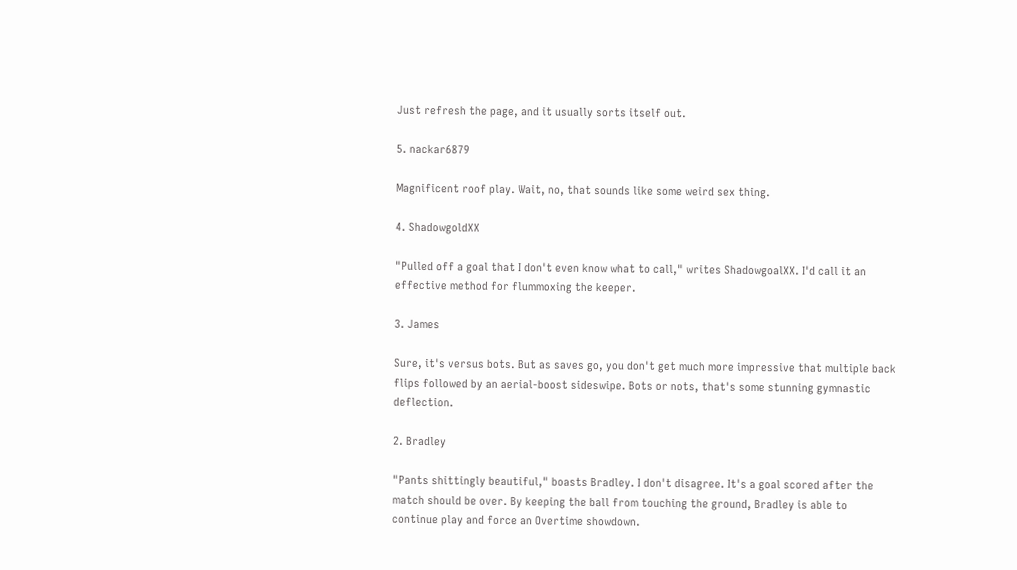Just refresh the page, and it usually sorts itself out.

5. nackar6879

Magnificent roof play. Wait, no, that sounds like some weird sex thing.

4. ShadowgoldXX

"Pulled off a goal that I don't even know what to call," writes ShadowgoalXX. I'd call it an effective method for flummoxing the keeper.

3. James

Sure, it's versus bots. But as saves go, you don't get much more impressive that multiple back flips followed by an aerial-boost sideswipe. Bots or nots, that's some stunning gymnastic deflection.

2. Bradley

"Pants shittingly beautiful," boasts Bradley. I don't disagree. It's a goal scored after the match should be over. By keeping the ball from touching the ground, Bradley is able to continue play and force an Overtime showdown.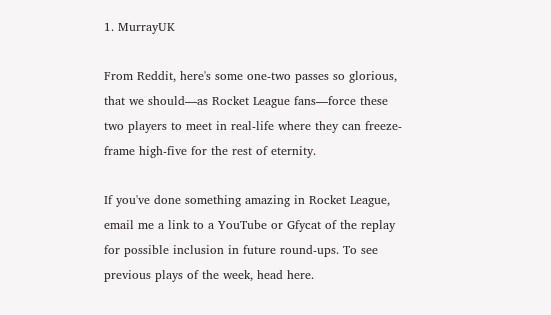1. MurrayUK

From Reddit, here's some one-two passes so glorious, that we should—as Rocket League fans—force these two players to meet in real-life where they can freeze-frame high-five for the rest of eternity.

If you've done something amazing in Rocket League, email me a link to a YouTube or Gfycat of the replay for possible inclusion in future round-ups. To see previous plays of the week, head here.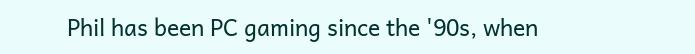Phil has been PC gaming since the '90s, when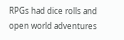RPGs had dice rolls and open world adventures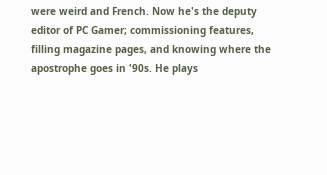were weird and French. Now he's the deputy editor of PC Gamer; commissioning features, filling magazine pages, and knowing where the apostrophe goes in '90s. He plays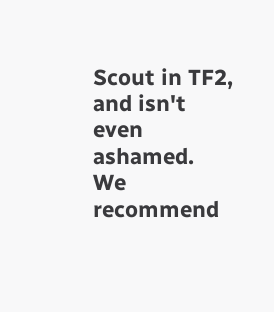Scout in TF2, and isn't even ashamed.
We recommend